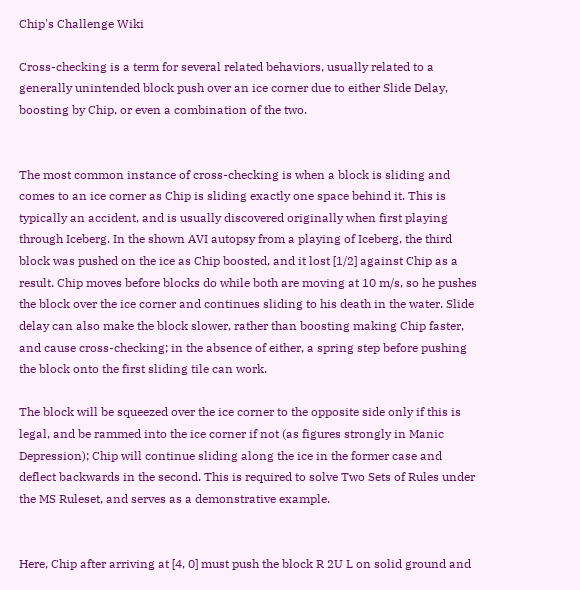Chip's Challenge Wiki

Cross-checking is a term for several related behaviors, usually related to a generally unintended block push over an ice corner due to either Slide Delay, boosting by Chip, or even a combination of the two.


The most common instance of cross-checking is when a block is sliding and comes to an ice corner as Chip is sliding exactly one space behind it. This is typically an accident, and is usually discovered originally when first playing through Iceberg. In the shown AVI autopsy from a playing of Iceberg, the third block was pushed on the ice as Chip boosted, and it lost [1/2] against Chip as a result. Chip moves before blocks do while both are moving at 10 m/s, so he pushes the block over the ice corner and continues sliding to his death in the water. Slide delay can also make the block slower, rather than boosting making Chip faster, and cause cross-checking; in the absence of either, a spring step before pushing the block onto the first sliding tile can work.

The block will be squeezed over the ice corner to the opposite side only if this is legal, and be rammed into the ice corner if not (as figures strongly in Manic Depression); Chip will continue sliding along the ice in the former case and deflect backwards in the second. This is required to solve Two Sets of Rules under the MS Ruleset, and serves as a demonstrative example.


Here, Chip after arriving at [4, 0] must push the block R 2U L on solid ground and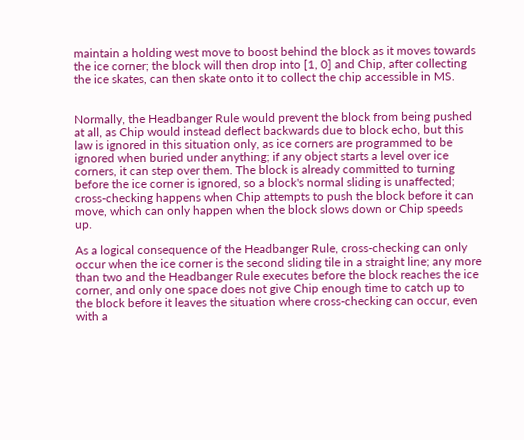maintain a holding west move to boost behind the block as it moves towards the ice corner; the block will then drop into [1, 0] and Chip, after collecting the ice skates, can then skate onto it to collect the chip accessible in MS.


Normally, the Headbanger Rule would prevent the block from being pushed at all, as Chip would instead deflect backwards due to block echo, but this law is ignored in this situation only, as ice corners are programmed to be ignored when buried under anything; if any object starts a level over ice corners, it can step over them. The block is already committed to turning before the ice corner is ignored, so a block's normal sliding is unaffected; cross-checking happens when Chip attempts to push the block before it can move, which can only happen when the block slows down or Chip speeds up.

As a logical consequence of the Headbanger Rule, cross-checking can only occur when the ice corner is the second sliding tile in a straight line; any more than two and the Headbanger Rule executes before the block reaches the ice corner, and only one space does not give Chip enough time to catch up to the block before it leaves the situation where cross-checking can occur, even with a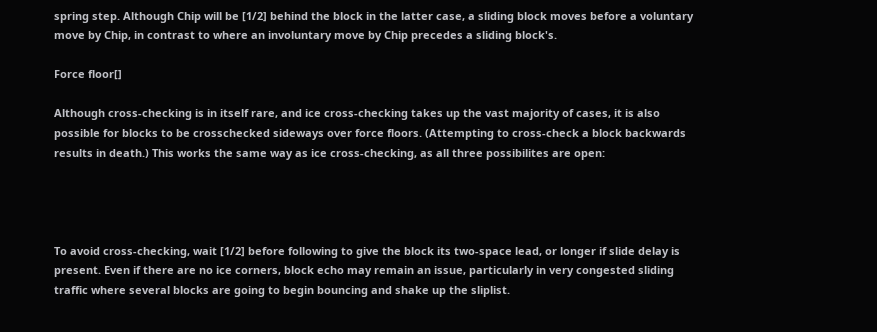spring step. Although Chip will be [1/2] behind the block in the latter case, a sliding block moves before a voluntary move by Chip, in contrast to where an involuntary move by Chip precedes a sliding block's.

Force floor[]

Although cross-checking is in itself rare, and ice cross-checking takes up the vast majority of cases, it is also possible for blocks to be crosschecked sideways over force floors. (Attempting to cross-check a block backwards results in death.) This works the same way as ice cross-checking, as all three possibilites are open:




To avoid cross-checking, wait [1/2] before following to give the block its two-space lead, or longer if slide delay is present. Even if there are no ice corners, block echo may remain an issue, particularly in very congested sliding traffic where several blocks are going to begin bouncing and shake up the sliplist.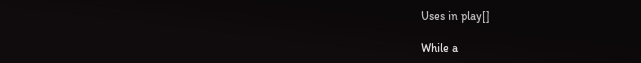Uses in play[]

While a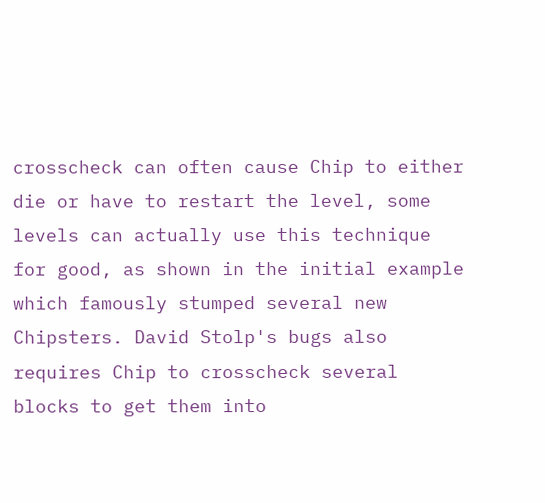crosscheck can often cause Chip to either die or have to restart the level, some levels can actually use this technique for good, as shown in the initial example which famously stumped several new Chipsters. David Stolp's bugs also requires Chip to crosscheck several blocks to get them into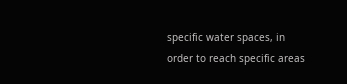specific water spaces, in order to reach specific areas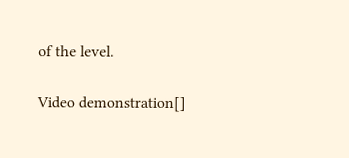of the level.

Video demonstration[]